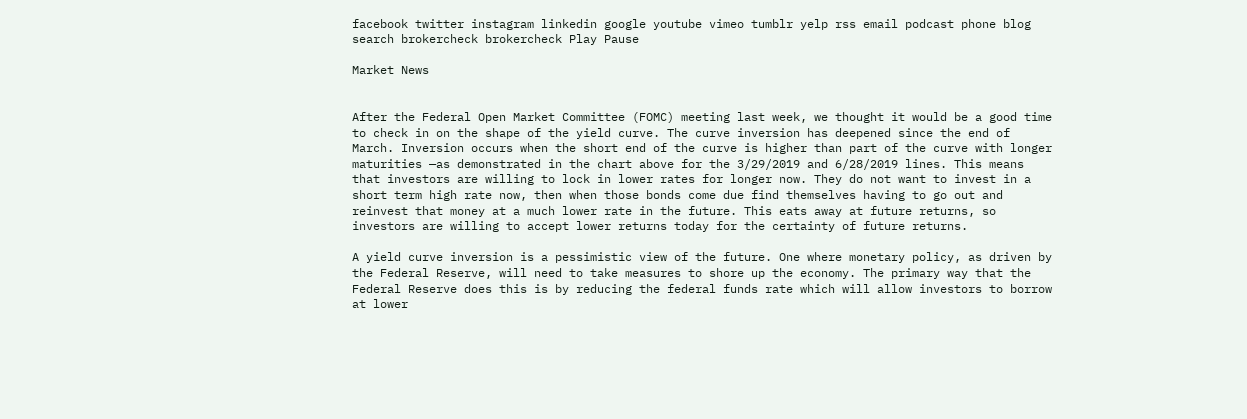facebook twitter instagram linkedin google youtube vimeo tumblr yelp rss email podcast phone blog search brokercheck brokercheck Play Pause

Market News


After the Federal Open Market Committee (FOMC) meeting last week, we thought it would be a good time to check in on the shape of the yield curve. The curve inversion has deepened since the end of March. Inversion occurs when the short end of the curve is higher than part of the curve with longer maturities —as demonstrated in the chart above for the 3/29/2019 and 6/28/2019 lines. This means that investors are willing to lock in lower rates for longer now. They do not want to invest in a short term high rate now, then when those bonds come due find themselves having to go out and reinvest that money at a much lower rate in the future. This eats away at future returns, so investors are willing to accept lower returns today for the certainty of future returns.

A yield curve inversion is a pessimistic view of the future. One where monetary policy, as driven by the Federal Reserve, will need to take measures to shore up the economy. The primary way that the Federal Reserve does this is by reducing the federal funds rate which will allow investors to borrow at lower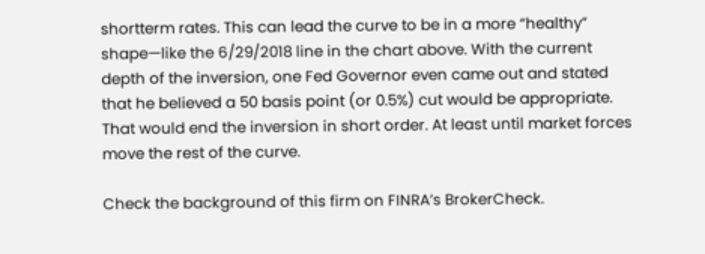shortterm rates. This can lead the curve to be in a more “healthy” shape—like the 6/29/2018 line in the chart above. With the current depth of the inversion, one Fed Governor even came out and stated that he believed a 50 basis point (or 0.5%) cut would be appropriate. That would end the inversion in short order. At least until market forces move the rest of the curve.

Check the background of this firm on FINRA’s BrokerCheck.